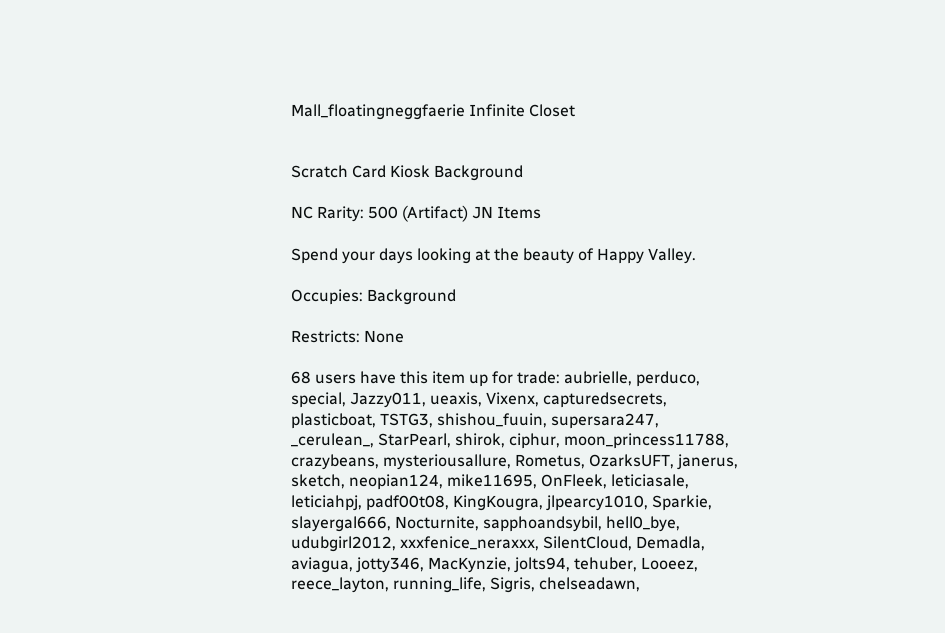Mall_floatingneggfaerie Infinite Closet


Scratch Card Kiosk Background

NC Rarity: 500 (Artifact) JN Items

Spend your days looking at the beauty of Happy Valley.

Occupies: Background

Restricts: None

68 users have this item up for trade: aubrielle, perduco, special, Jazzy011, ueaxis, Vixenx, capturedsecrets, plasticboat, TSTG3, shishou_fuuin, supersara247, _cerulean_, StarPearl, shirok, ciphur, moon_princess11788, crazybeans, mysteriousallure, Rometus, OzarksUFT, janerus, sketch, neopian124, mike11695, OnFleek, leticiasale, leticiahpj, padf00t08, KingKougra, jlpearcy1010, Sparkie, slayergal666, Nocturnite, sapphoandsybil, hell0_bye, udubgirl2012, xxxfenice_neraxxx, SilentCloud, Demadla, aviagua, jotty346, MacKynzie, jolts94, tehuber, Looeez, reece_layton, running_life, Sigris, chelseadawn,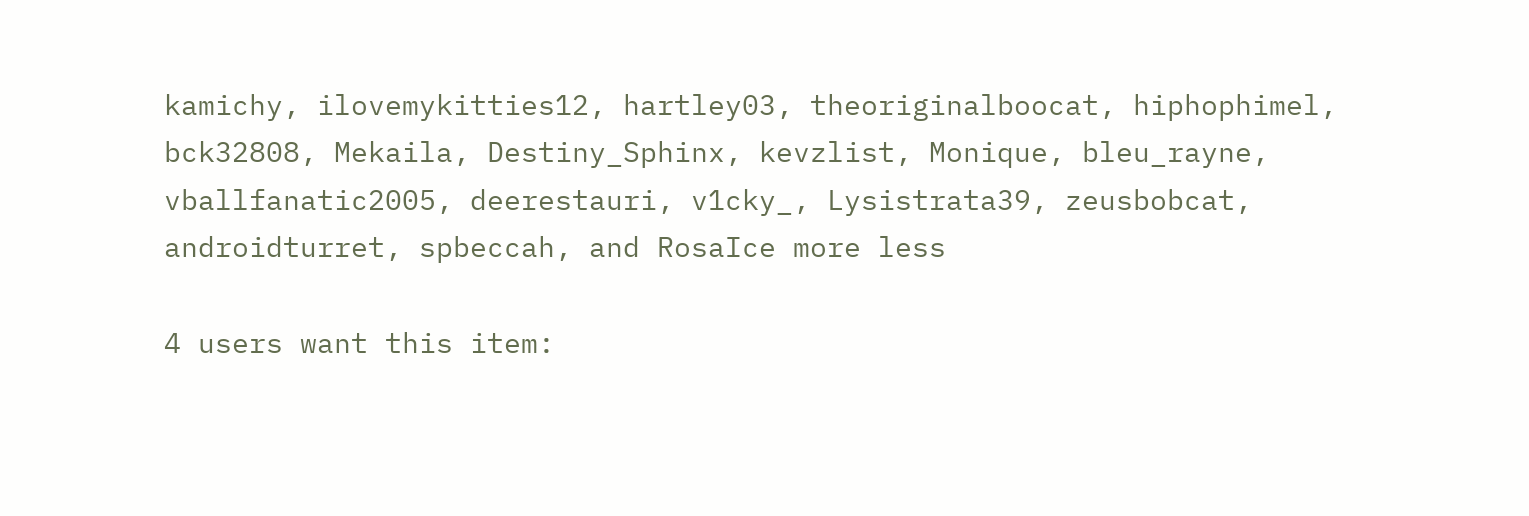kamichy, ilovemykitties12, hartley03, theoriginalboocat, hiphophimel, bck32808, Mekaila, Destiny_Sphinx, kevzlist, Monique, bleu_rayne, vballfanatic2005, deerestauri, v1cky_, Lysistrata39, zeusbobcat, androidturret, spbeccah, and RosaIce more less

4 users want this item: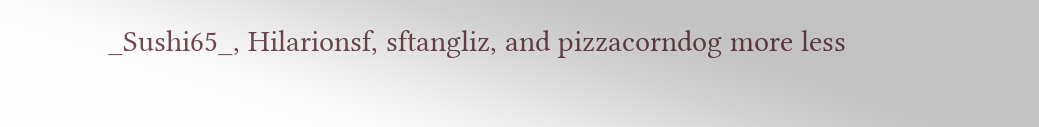_Sushi65_, Hilarionsf, sftangliz, and pizzacorndog more less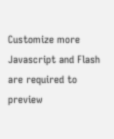Customize more
Javascript and Flash are required to preview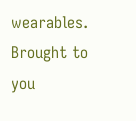wearables.
Brought to you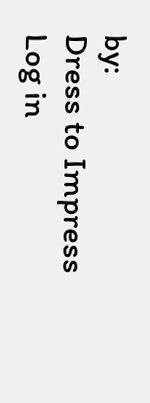by:
Dress to Impress
Log in